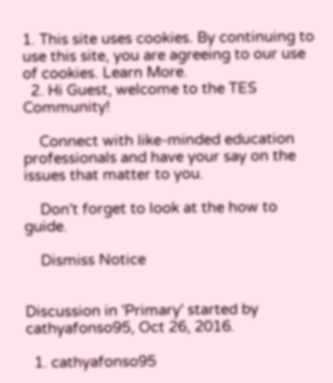1. This site uses cookies. By continuing to use this site, you are agreeing to our use of cookies. Learn More.
  2. Hi Guest, welcome to the TES Community!

    Connect with like-minded education professionals and have your say on the issues that matter to you.

    Don't forget to look at the how to guide.

    Dismiss Notice


Discussion in 'Primary' started by cathyafonso95, Oct 26, 2016.

  1. cathyafonso95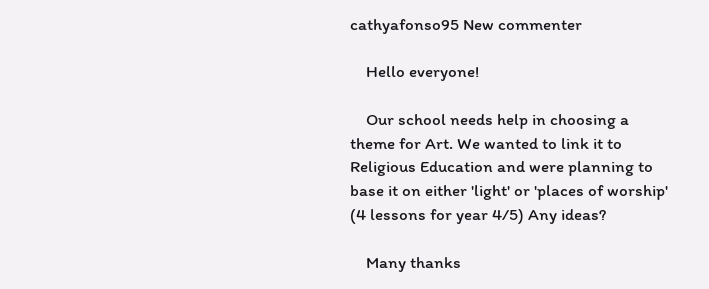cathyafonso95 New commenter

    Hello everyone!

    Our school needs help in choosing a theme for Art. We wanted to link it to Religious Education and were planning to base it on either 'light' or 'places of worship' (4 lessons for year 4/5) Any ideas?

    Many thanks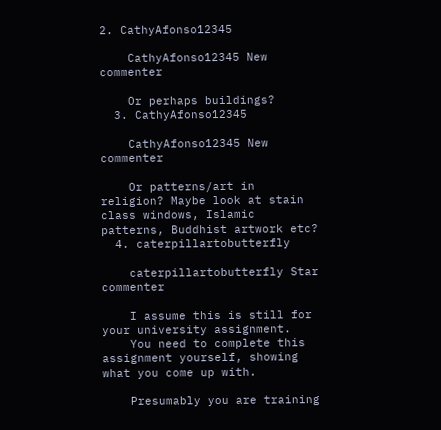2. CathyAfonso12345

    CathyAfonso12345 New commenter

    Or perhaps buildings?
  3. CathyAfonso12345

    CathyAfonso12345 New commenter

    Or patterns/art in religion? Maybe look at stain class windows, Islamic patterns, Buddhist artwork etc?
  4. caterpillartobutterfly

    caterpillartobutterfly Star commenter

    I assume this is still for your university assignment.
    You need to complete this assignment yourself, showing what you come up with.

    Presumably you are training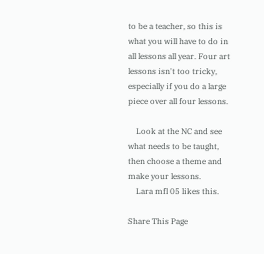to be a teacher, so this is what you will have to do in all lessons all year. Four art lessons isn't too tricky, especially if you do a large piece over all four lessons.

    Look at the NC and see what needs to be taught, then choose a theme and make your lessons.
    Lara mfl 05 likes this.

Share This Page